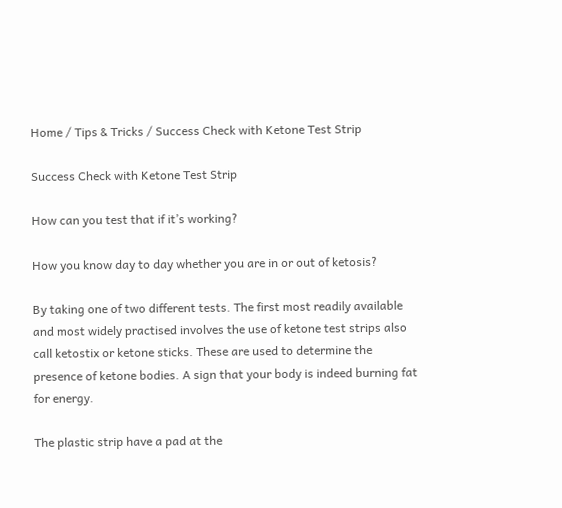Home / Tips & Tricks / Success Check with Ketone Test Strip

Success Check with Ketone Test Strip

How can you test that if it’s working?

How you know day to day whether you are in or out of ketosis?

By taking one of two different tests. The first most readily available and most widely practised involves the use of ketone test strips also call ketostix or ketone sticks. These are used to determine the presence of ketone bodies. A sign that your body is indeed burning fat for energy.

The plastic strip have a pad at the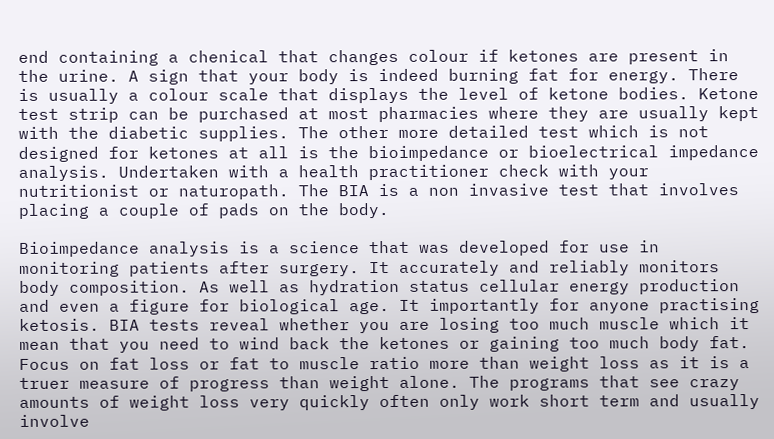end containing a chenical that changes colour if ketones are present in the urine. A sign that your body is indeed burning fat for energy. There is usually a colour scale that displays the level of ketone bodies. Ketone test strip can be purchased at most pharmacies where they are usually kept with the diabetic supplies. The other more detailed test which is not designed for ketones at all is the bioimpedance or bioelectrical impedance analysis. Undertaken with a health practitioner check with your nutritionist or naturopath. The BIA is a non invasive test that involves placing a couple of pads on the body.

Bioimpedance analysis is a science that was developed for use in monitoring patients after surgery. It accurately and reliably monitors body composition. As well as hydration status cellular energy production and even a figure for biological age. It importantly for anyone practising ketosis. BIA tests reveal whether you are losing too much muscle which it mean that you need to wind back the ketones or gaining too much body fat. Focus on fat loss or fat to muscle ratio more than weight loss as it is a truer measure of progress than weight alone. The programs that see crazy amounts of weight loss very quickly often only work short term and usually involve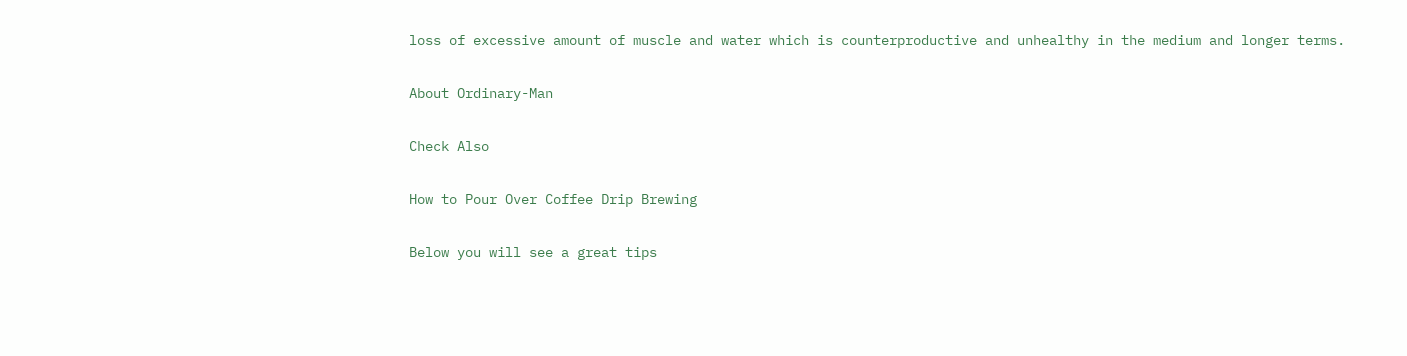loss of excessive amount of muscle and water which is counterproductive and unhealthy in the medium and longer terms.

About Ordinary-Man

Check Also

How to Pour Over Coffee Drip Brewing

Below you will see a great tips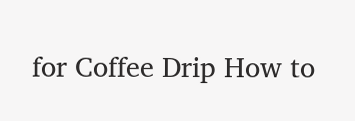for Coffee Drip How to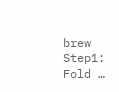brew Step1: Fold …